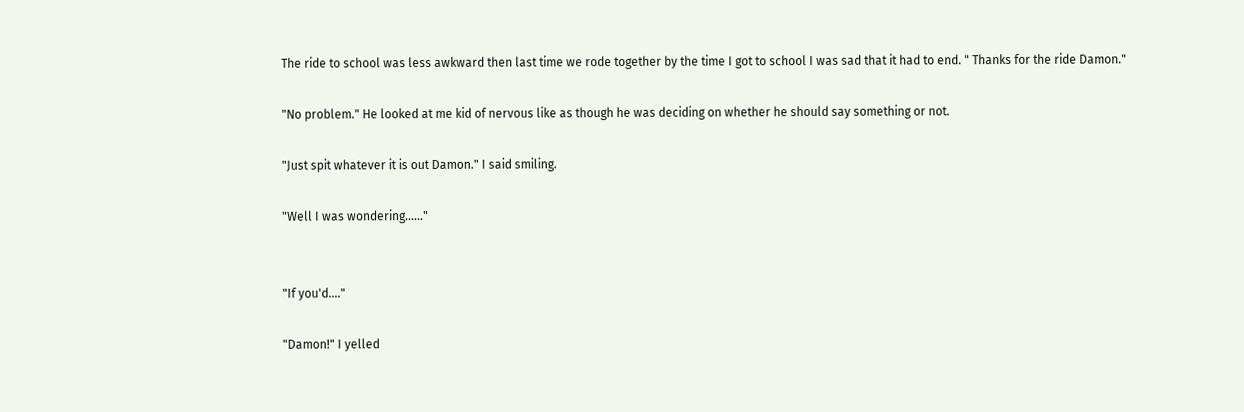The ride to school was less awkward then last time we rode together by the time I got to school I was sad that it had to end. " Thanks for the ride Damon."

"No problem." He looked at me kid of nervous like as though he was deciding on whether he should say something or not.

"Just spit whatever it is out Damon." I said smiling.

"Well I was wondering......"


"If you'd...."

"Damon!" I yelled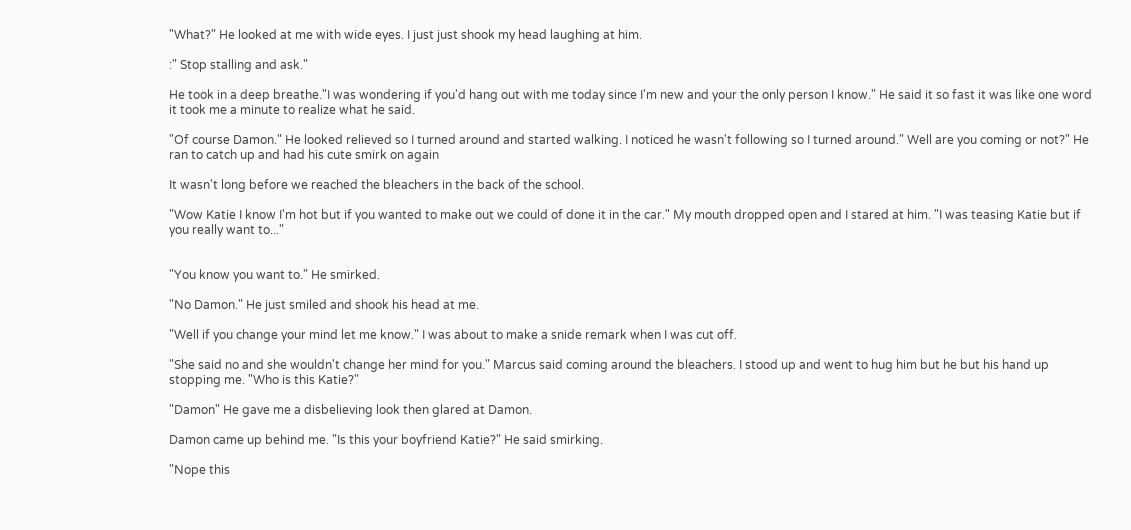"What?" He looked at me with wide eyes. I just just shook my head laughing at him.

:" Stop stalling and ask."

He took in a deep breathe."I was wondering if you'd hang out with me today since I'm new and your the only person I know." He said it so fast it was like one word it took me a minute to realize what he said.

"Of course Damon." He looked relieved so I turned around and started walking. I noticed he wasn't following so I turned around." Well are you coming or not?" He ran to catch up and had his cute smirk on again

It wasn't long before we reached the bleachers in the back of the school.

"Wow Katie I know I'm hot but if you wanted to make out we could of done it in the car." My mouth dropped open and I stared at him. "I was teasing Katie but if you really want to..."


"You know you want to." He smirked.

"No Damon." He just smiled and shook his head at me.

"Well if you change your mind let me know." I was about to make a snide remark when I was cut off.

"She said no and she wouldn't change her mind for you." Marcus said coming around the bleachers. I stood up and went to hug him but he but his hand up stopping me. "Who is this Katie?"

"Damon" He gave me a disbelieving look then glared at Damon.

Damon came up behind me. "Is this your boyfriend Katie?" He said smirking.

"Nope this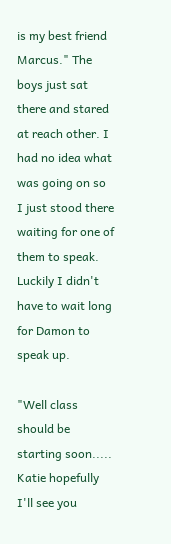is my best friend Marcus." The boys just sat there and stared at reach other. I had no idea what was going on so I just stood there waiting for one of them to speak. Luckily I didn't have to wait long for Damon to speak up.

"Well class should be starting soon..... Katie hopefully I'll see you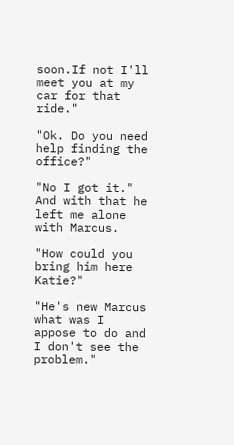soon.If not I'll meet you at my car for that ride."

"Ok. Do you need help finding the office?"

"No I got it." And with that he left me alone with Marcus.

"How could you bring him here Katie?"

"He's new Marcus what was I appose to do and I don't see the problem."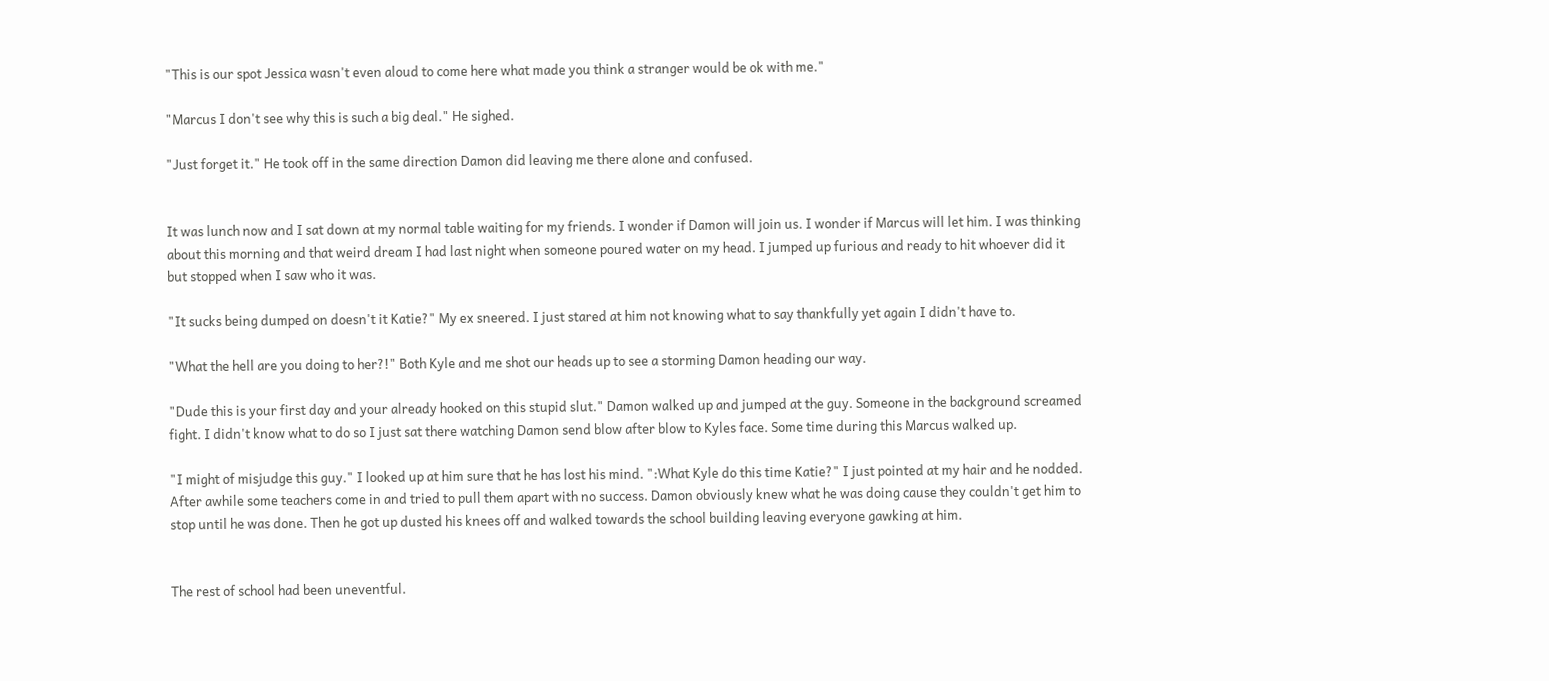"This is our spot Jessica wasn't even aloud to come here what made you think a stranger would be ok with me."

"Marcus I don't see why this is such a big deal." He sighed.

"Just forget it." He took off in the same direction Damon did leaving me there alone and confused.


It was lunch now and I sat down at my normal table waiting for my friends. I wonder if Damon will join us. I wonder if Marcus will let him. I was thinking about this morning and that weird dream I had last night when someone poured water on my head. I jumped up furious and ready to hit whoever did it but stopped when I saw who it was.

"It sucks being dumped on doesn't it Katie?" My ex sneered. I just stared at him not knowing what to say thankfully yet again I didn't have to.

"What the hell are you doing to her?!" Both Kyle and me shot our heads up to see a storming Damon heading our way.

"Dude this is your first day and your already hooked on this stupid slut." Damon walked up and jumped at the guy. Someone in the background screamed fight. I didn't know what to do so I just sat there watching Damon send blow after blow to Kyles face. Some time during this Marcus walked up.

"I might of misjudge this guy." I looked up at him sure that he has lost his mind. ":What Kyle do this time Katie?" I just pointed at my hair and he nodded. After awhile some teachers come in and tried to pull them apart with no success. Damon obviously knew what he was doing cause they couldn't get him to stop until he was done. Then he got up dusted his knees off and walked towards the school building leaving everyone gawking at him.


The rest of school had been uneventful.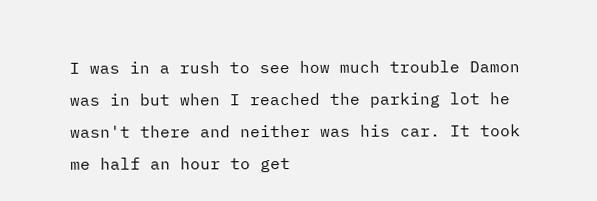I was in a rush to see how much trouble Damon was in but when I reached the parking lot he wasn't there and neither was his car. It took me half an hour to get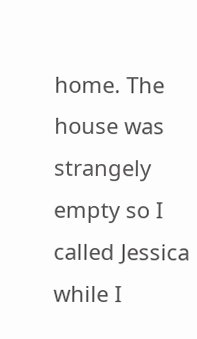home. The house was strangely empty so I called Jessica while I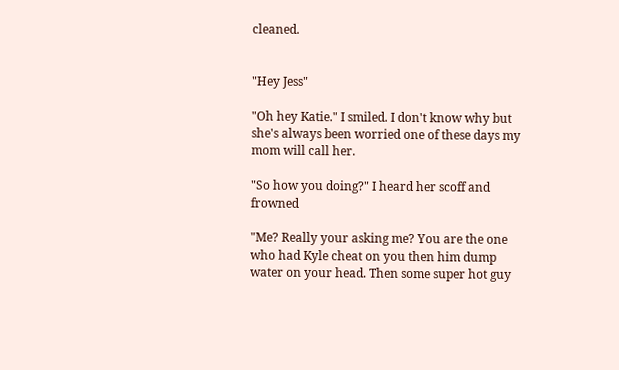cleaned.


"Hey Jess"

"Oh hey Katie." I smiled. I don't know why but she's always been worried one of these days my mom will call her.

"So how you doing?" I heard her scoff and frowned

"Me? Really your asking me? You are the one who had Kyle cheat on you then him dump water on your head. Then some super hot guy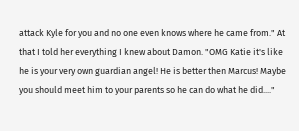attack Kyle for you and no one even knows where he came from." At that I told her everything I knew about Damon. "OMG Katie it's like he is your very own guardian angel! He is better then Marcus! Maybe you should meet him to your parents so he can do what he did...."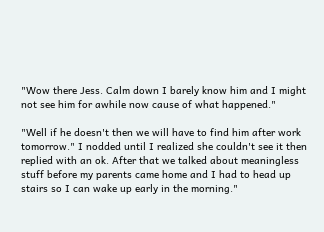"Wow there Jess. Calm down I barely know him and I might not see him for awhile now cause of what happened."

"Well if he doesn't then we will have to find him after work tomorrow." I nodded until I realized she couldn't see it then replied with an ok. After that we talked about meaningless stuff before my parents came home and I had to head up stairs so I can wake up early in the morning."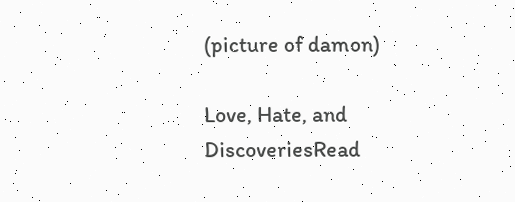(picture of damon)

Love, Hate, and DiscoveriesRead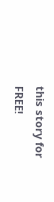this story for FREE!